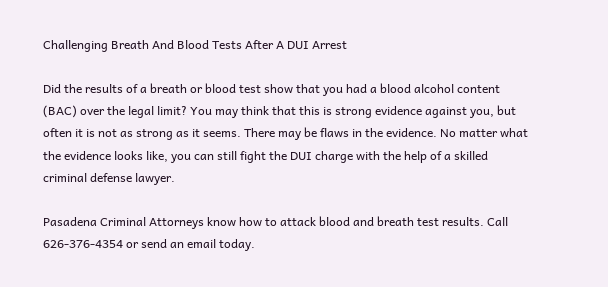Challenging Breath And Blood Tests After A DUI Arrest

Did the results of a breath or blood test show that you had a blood alcohol content (BAC) over the legal limit? You may think that this is strong evidence against you, but often it is not as strong as it seems. There may be flaws in the evidence. No matter what the evidence looks like, you can still fight the DUI charge with the help of a skilled criminal defense lawyer.

Pasadena Criminal Attorneys know how to attack blood and breath test results. Call 626-376-4354 or send an email today.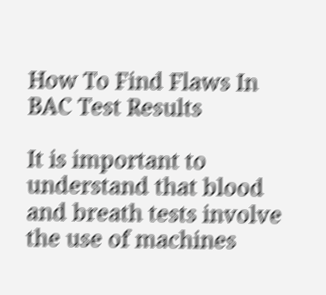How To Find Flaws In BAC Test Results

It is important to understand that blood and breath tests involve the use of machines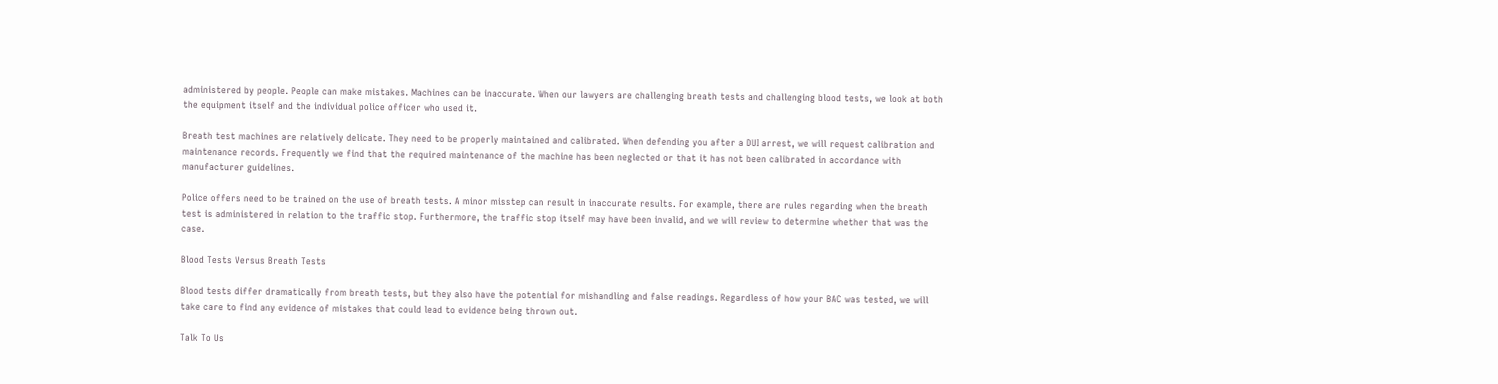administered by people. People can make mistakes. Machines can be inaccurate. When our lawyers are challenging breath tests and challenging blood tests, we look at both the equipment itself and the individual police officer who used it.

Breath test machines are relatively delicate. They need to be properly maintained and calibrated. When defending you after a DUI arrest, we will request calibration and maintenance records. Frequently we find that the required maintenance of the machine has been neglected or that it has not been calibrated in accordance with manufacturer guidelines.

Police offers need to be trained on the use of breath tests. A minor misstep can result in inaccurate results. For example, there are rules regarding when the breath test is administered in relation to the traffic stop. Furthermore, the traffic stop itself may have been invalid, and we will review to determine whether that was the case.

Blood Tests Versus Breath Tests

Blood tests differ dramatically from breath tests, but they also have the potential for mishandling and false readings. Regardless of how your BAC was tested, we will take care to find any evidence of mistakes that could lead to evidence being thrown out.

Talk To Us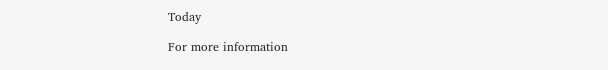Today

For more information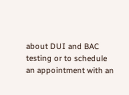about DUI and BAC testing or to schedule an appointment with an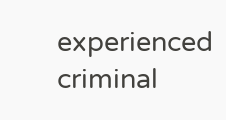experienced criminal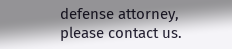defense attorney, please contact us.